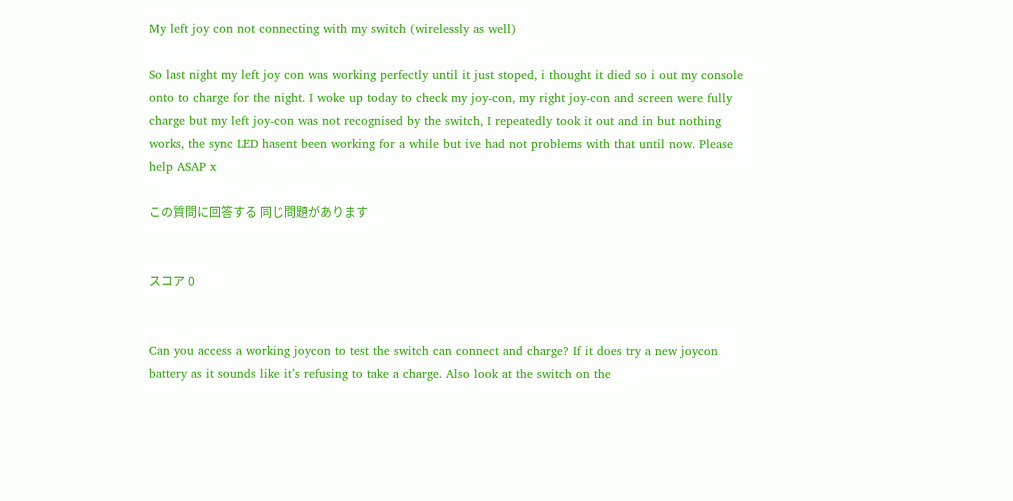My left joy con not connecting with my switch (wirelessly as well)

So last night my left joy con was working perfectly until it just stoped, i thought it died so i out my console onto to charge for the night. I woke up today to check my joy-con, my right joy-con and screen were fully charge but my left joy-con was not recognised by the switch, I repeatedly took it out and in but nothing works, the sync LED hasent been working for a while but ive had not problems with that until now. Please help ASAP x

この質問に回答する 同じ問題があります


スコア 0


Can you access a working joycon to test the switch can connect and charge? If it does try a new joycon battery as it sounds like it’s refusing to take a charge. Also look at the switch on the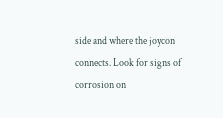side and where the joycon connects. Look for signs of corrosion on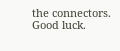the connectors. Good luck.